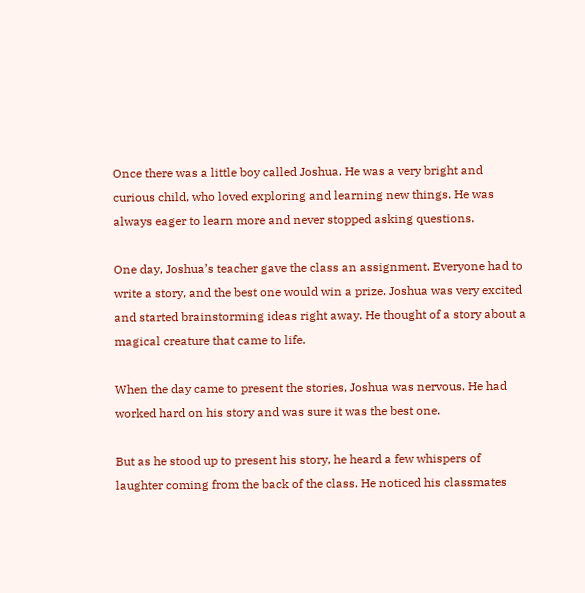Once there was a little boy called Joshua. He was a very bright and curious child, who loved exploring and learning new things. He was always eager to learn more and never stopped asking questions.

One day, Joshua’s teacher gave the class an assignment. Everyone had to write a story, and the best one would win a prize. Joshua was very excited and started brainstorming ideas right away. He thought of a story about a magical creature that came to life.

When the day came to present the stories, Joshua was nervous. He had worked hard on his story and was sure it was the best one.

But as he stood up to present his story, he heard a few whispers of laughter coming from the back of the class. He noticed his classmates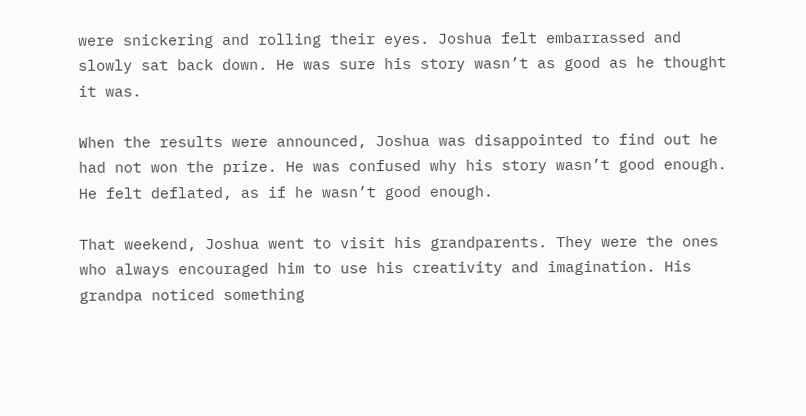were snickering and rolling their eyes. Joshua felt embarrassed and slowly sat back down. He was sure his story wasn’t as good as he thought it was.

When the results were announced, Joshua was disappointed to find out he had not won the prize. He was confused why his story wasn’t good enough. He felt deflated, as if he wasn’t good enough.

That weekend, Joshua went to visit his grandparents. They were the ones who always encouraged him to use his creativity and imagination. His grandpa noticed something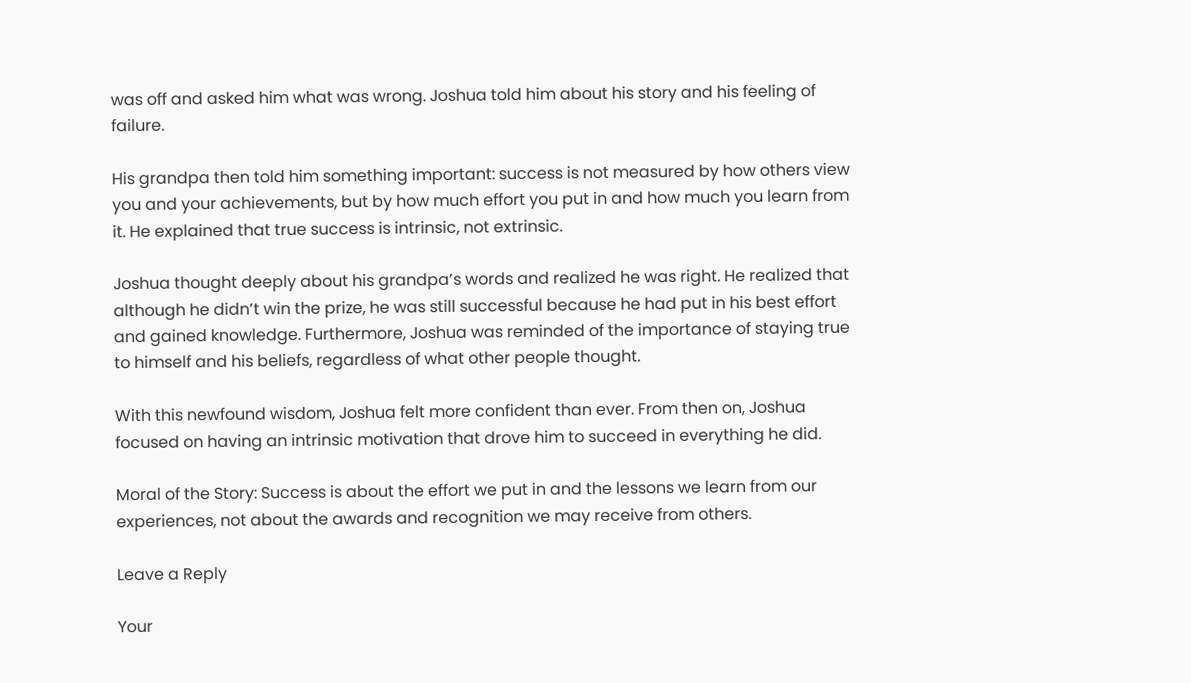was off and asked him what was wrong. Joshua told him about his story and his feeling of failure.

His grandpa then told him something important: success is not measured by how others view you and your achievements, but by how much effort you put in and how much you learn from it. He explained that true success is intrinsic, not extrinsic.

Joshua thought deeply about his grandpa’s words and realized he was right. He realized that although he didn’t win the prize, he was still successful because he had put in his best effort and gained knowledge. Furthermore, Joshua was reminded of the importance of staying true to himself and his beliefs, regardless of what other people thought.

With this newfound wisdom, Joshua felt more confident than ever. From then on, Joshua focused on having an intrinsic motivation that drove him to succeed in everything he did.

Moral of the Story: Success is about the effort we put in and the lessons we learn from our experiences, not about the awards and recognition we may receive from others.

Leave a Reply

Your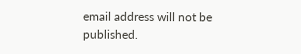email address will not be published.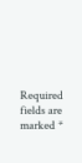Required fields are marked *